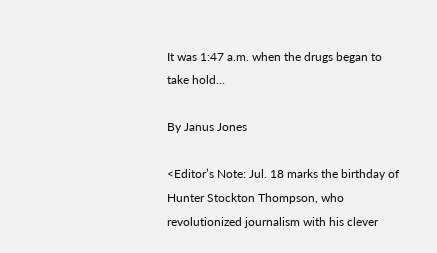It was 1:47 a.m. when the drugs began to take hold…

By Janus Jones

<Editor’s Note: Jul. 18 marks the birthday of Hunter Stockton Thompson, who revolutionized journalism with his clever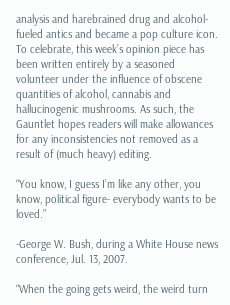analysis and harebrained drug and alcohol-fueled antics and became a pop culture icon. To celebrate, this week’s opinion piece has been written entirely by a seasoned volunteer under the influence of obscene quantities of alcohol, cannabis and hallucinogenic mushrooms. As such, the Gauntlet hopes readers will make allowances for any inconsistencies not removed as a result of (much heavy) editing.

“You know, I guess I’m like any other, you know, political figure- everybody wants to be loved.”

-George W. Bush, during a White House news conference, Jul. 13, 2007.

“When the going gets weird, the weird turn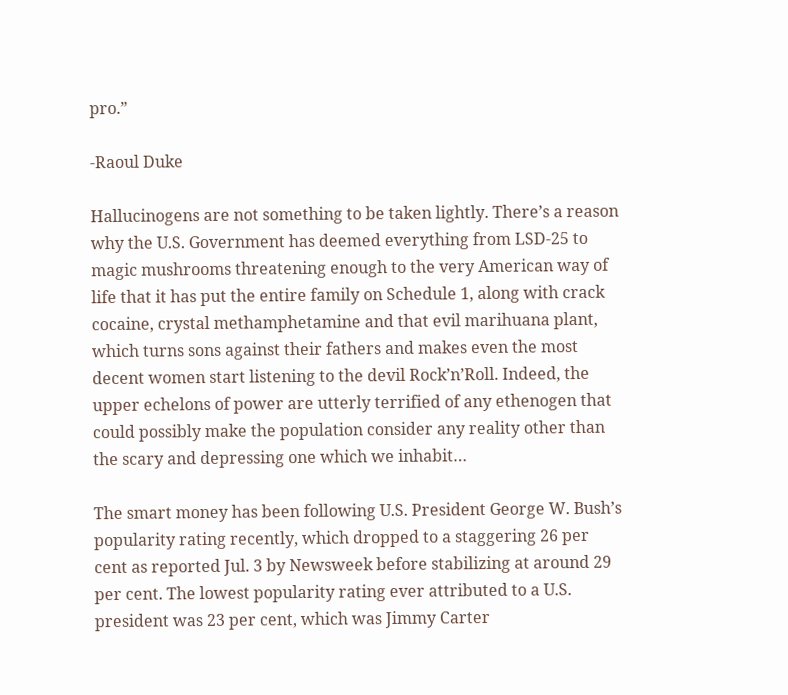pro.”

-Raoul Duke

Hallucinogens are not something to be taken lightly. There’s a reason why the U.S. Government has deemed everything from LSD-25 to magic mushrooms threatening enough to the very American way of life that it has put the entire family on Schedule 1, along with crack cocaine, crystal methamphetamine and that evil marihuana plant, which turns sons against their fathers and makes even the most decent women start listening to the devil Rock’n’Roll. Indeed, the upper echelons of power are utterly terrified of any ethenogen that could possibly make the population consider any reality other than the scary and depressing one which we inhabit…

The smart money has been following U.S. President George W. Bush’s popularity rating recently, which dropped to a staggering 26 per cent as reported Jul. 3 by Newsweek before stabilizing at around 29 per cent. The lowest popularity rating ever attributed to a U.S. president was 23 per cent, which was Jimmy Carter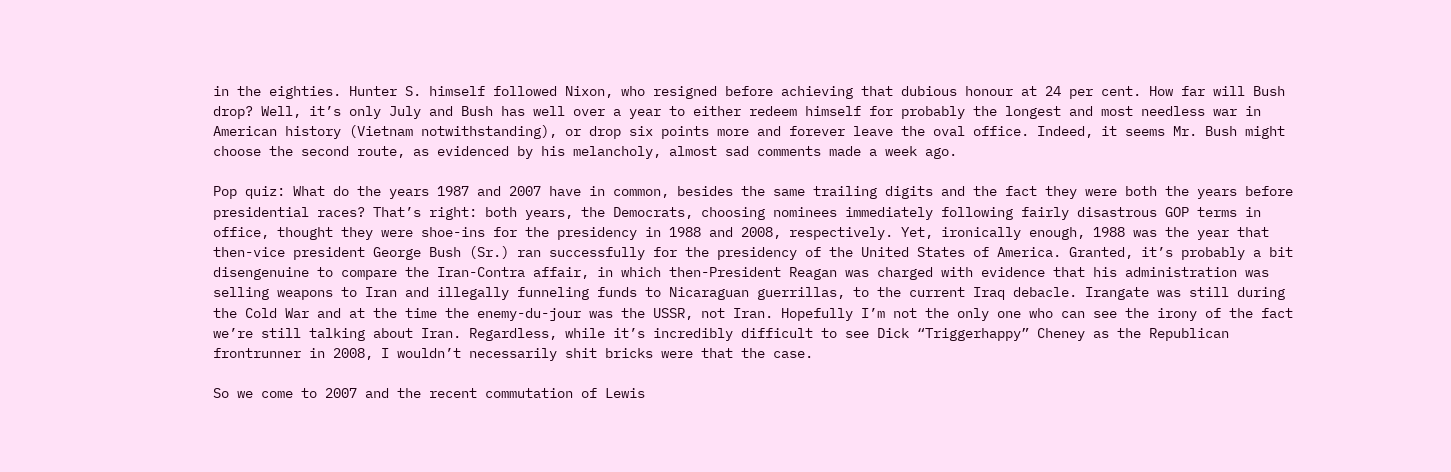in the eighties. Hunter S. himself followed Nixon, who resigned before achieving that dubious honour at 24 per cent. How far will Bush drop? Well, it’s only July and Bush has well over a year to either redeem himself for probably the longest and most needless war in American history (Vietnam notwithstanding), or drop six points more and forever leave the oval office. Indeed, it seems Mr. Bush might choose the second route, as evidenced by his melancholy, almost sad comments made a week ago.

Pop quiz: What do the years 1987 and 2007 have in common, besides the same trailing digits and the fact they were both the years before presidential races? That’s right: both years, the Democrats, choosing nominees immediately following fairly disastrous GOP terms in office, thought they were shoe-ins for the presidency in 1988 and 2008, respectively. Yet, ironically enough, 1988 was the year that then-vice president George Bush (Sr.) ran successfully for the presidency of the United States of America. Granted, it’s probably a bit disengenuine to compare the Iran-Contra affair, in which then-President Reagan was charged with evidence that his administration was selling weapons to Iran and illegally funneling funds to Nicaraguan guerrillas, to the current Iraq debacle. Irangate was still during the Cold War and at the time the enemy-du-jour was the USSR, not Iran. Hopefully I’m not the only one who can see the irony of the fact we’re still talking about Iran. Regardless, while it’s incredibly difficult to see Dick “Triggerhappy” Cheney as the Republican frontrunner in 2008, I wouldn’t necessarily shit bricks were that the case.

So we come to 2007 and the recent commutation of Lewis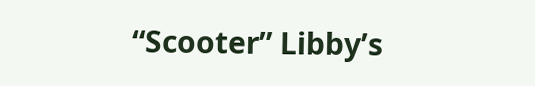“Scooter” Libby’s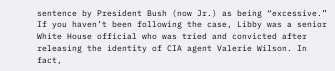sentence by President Bush (now Jr.) as being “excessive.” If you haven’t been following the case, Libby was a senior White House official who was tried and convicted after releasing the identity of CIA agent Valerie Wilson. In fact,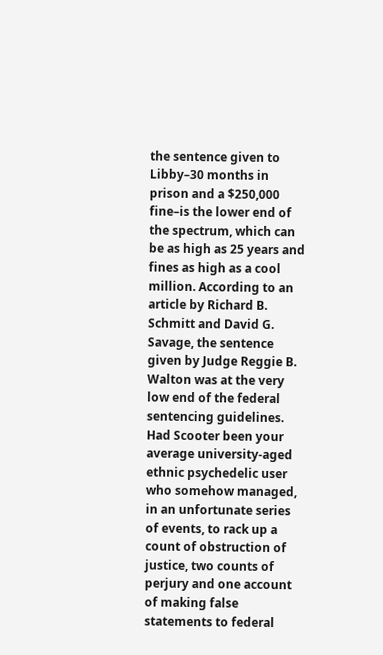the sentence given to Libby–30 months in prison and a $250,000 fine–is the lower end of the spectrum, which can be as high as 25 years and fines as high as a cool million. According to an article by Richard B. Schmitt and David G. Savage, the sentence given by Judge Reggie B. Walton was at the very low end of the federal sentencing guidelines. Had Scooter been your average university-aged ethnic psychedelic user who somehow managed, in an unfortunate series of events, to rack up a count of obstruction of justice, two counts of perjury and one account of making false statements to federal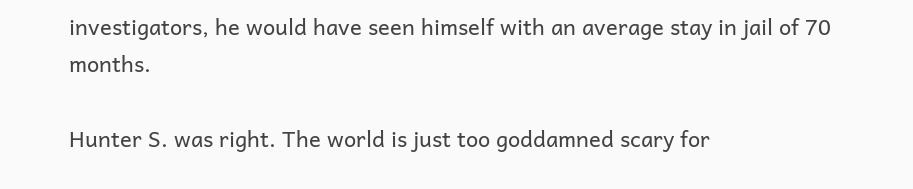investigators, he would have seen himself with an average stay in jail of 70 months.

Hunter S. was right. The world is just too goddamned scary for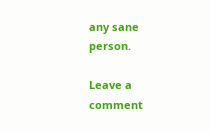any sane person.

Leave a comment